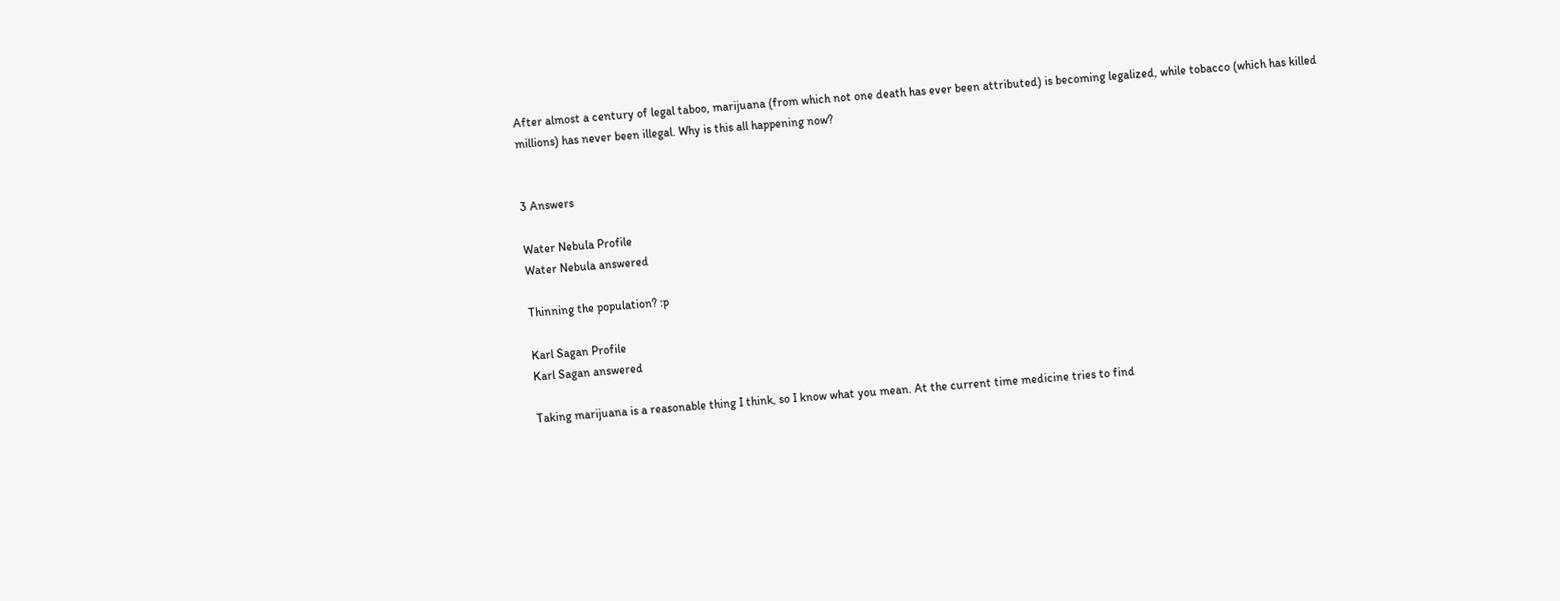After almost a century of legal taboo, marijuana (from which not one death has ever been attributed) is becoming legalized, while tobacco (which has killed millions) has never been illegal. Why is this all happening now?


3 Answers

Water Nebula Profile
Water Nebula answered

Thinning the population? :p

Karl Sagan Profile
Karl Sagan answered

Taking marijuana is a reasonable thing I think, so I know what you mean. At the current time medicine tries to find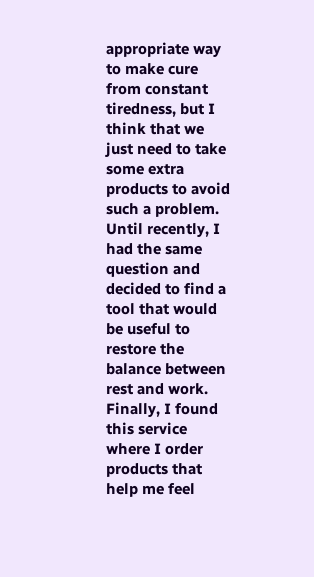appropriate way to make cure from constant tiredness, but I think that we just need to take some extra products to avoid such a problem. Until recently, I had the same question and decided to find a tool that would be useful to restore the balance between rest and work. Finally, I found this service where I order products that help me feel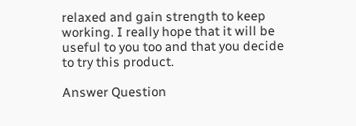relaxed and gain strength to keep working. I really hope that it will be useful to you too and that you decide to try this product.

Answer Question